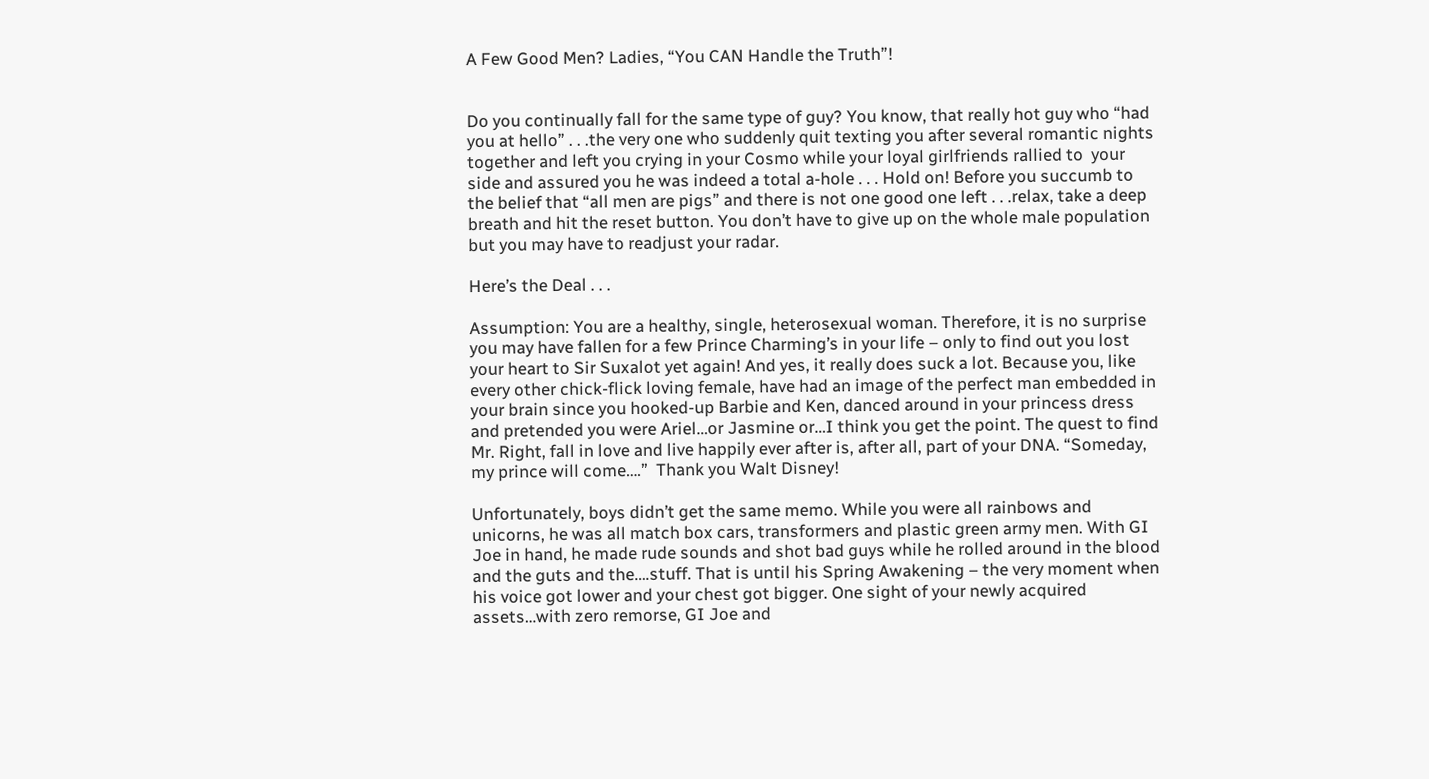A Few Good Men? Ladies, “You CAN Handle the Truth”!


Do you continually fall for the same type of guy? You know, that really hot guy who “had you at hello” . . .the very one who suddenly quit texting you after several romantic nights together and left you crying in your Cosmo while your loyal girlfriends rallied to  your side and assured you he was indeed a total a-hole . . . Hold on! Before you succumb to the belief that “all men are pigs” and there is not one good one left . . .relax, take a deep breath and hit the reset button. You don’t have to give up on the whole male population but you may have to readjust your radar.

Here’s the Deal . . .

Assumption: You are a healthy, single, heterosexual woman. Therefore, it is no surprise you may have fallen for a few Prince Charming’s in your life – only to find out you lost your heart to Sir Suxalot yet again! And yes, it really does suck a lot. Because you, like every other chick-flick loving female, have had an image of the perfect man embedded in your brain since you hooked-up Barbie and Ken, danced around in your princess dress and pretended you were Ariel…or Jasmine or…I think you get the point. The quest to find Mr. Right, fall in love and live happily ever after is, after all, part of your DNA. “Someday, my prince will come….”  Thank you Walt Disney!

Unfortunately, boys didn’t get the same memo. While you were all rainbows and unicorns, he was all match box cars, transformers and plastic green army men. With GI Joe in hand, he made rude sounds and shot bad guys while he rolled around in the blood and the guts and the….stuff. That is until his Spring Awakening – the very moment when his voice got lower and your chest got bigger. One sight of your newly acquired assets…with zero remorse, GI Joe and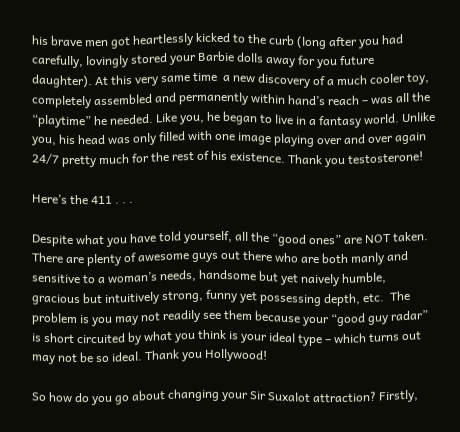his brave men got heartlessly kicked to the curb (long after you had carefully, lovingly stored your Barbie dolls away for you future daughter). At this very same time  a new discovery of a much cooler toy, completely assembled and permanently within hand’s reach – was all the “playtime” he needed. Like you, he began to live in a fantasy world. Unlike you, his head was only filled with one image playing over and over again 24/7 pretty much for the rest of his existence. Thank you testosterone!

Here’s the 411 . . .

Despite what you have told yourself, all the “good ones” are NOT taken. There are plenty of awesome guys out there who are both manly and sensitive to a woman’s needs, handsome but yet naively humble, gracious but intuitively strong, funny yet possessing depth, etc.  The problem is you may not readily see them because your “good guy radar” is short circuited by what you think is your ideal type – which turns out may not be so ideal. Thank you Hollywood!

So how do you go about changing your Sir Suxalot attraction? Firstly,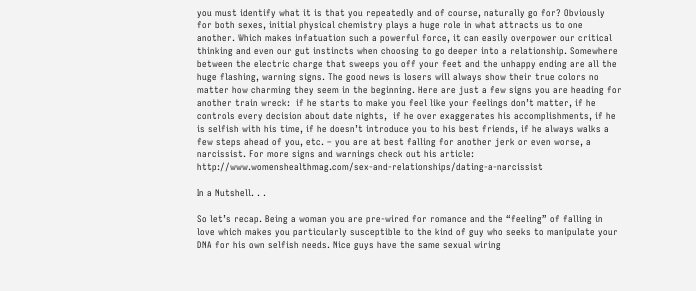you must identify what it is that you repeatedly and of course, naturally go for? Obviously for both sexes, initial physical chemistry plays a huge role in what attracts us to one another. Which makes infatuation such a powerful force, it can easily overpower our critical thinking and even our gut instincts when choosing to go deeper into a relationship. Somewhere between the electric charge that sweeps you off your feet and the unhappy ending are all the huge flashing, warning signs. The good news is losers will always show their true colors no matter how charming they seem in the beginning. Here are just a few signs you are heading for another train wreck:  if he starts to make you feel like your feelings don’t matter, if he controls every decision about date nights,  if he over exaggerates his accomplishments, if he is selfish with his time, if he doesn’t introduce you to his best friends, if he always walks a few steps ahead of you, etc. – you are at best falling for another jerk or even worse, a narcissist. For more signs and warnings check out his article: http://www.womenshealthmag.com/sex-and-relationships/dating-a-narcissist

In a Nutshell. . .

So let’s recap. Being a woman you are pre-wired for romance and the “feeling” of falling in love which makes you particularly susceptible to the kind of guy who seeks to manipulate your DNA for his own selfish needs. Nice guys have the same sexual wiring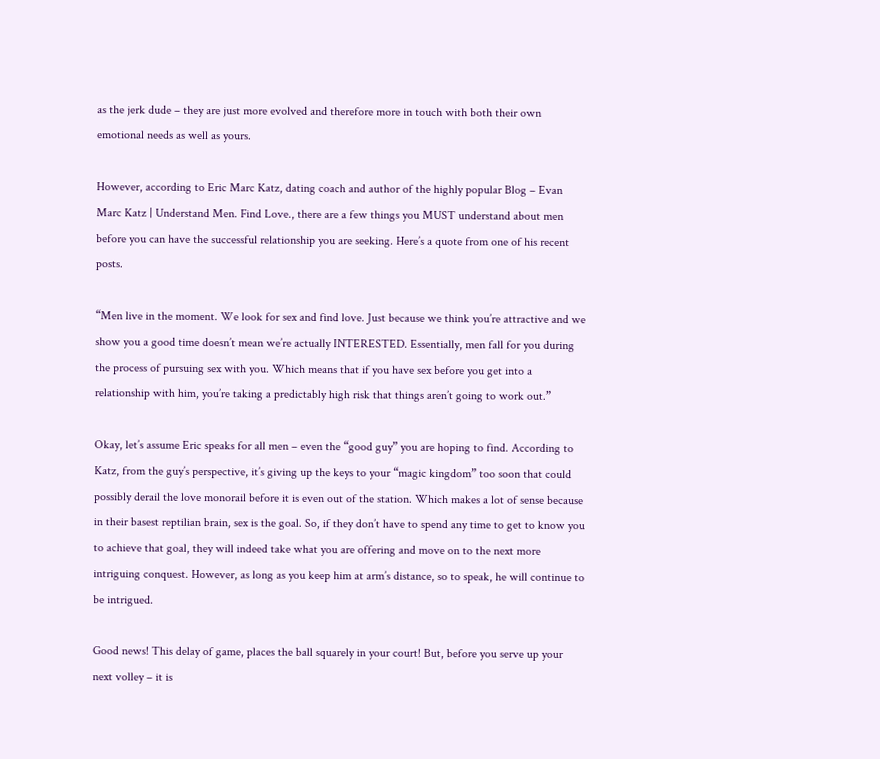as the jerk dude – they are just more evolved and therefore more in touch with both their own emotional needs as well as yours.

However, according to Eric Marc Katz, dating coach and author of the highly popular Blog – Evan Marc Katz | Understand Men. Find Love., there are a few things you MUST understand about men before you can have the successful relationship you are seeking. Here’s a quote from one of his recent posts.

“Men live in the moment. We look for sex and find love. Just because we think you’re attractive and we show you a good time doesn’t mean we’re actually INTERESTED. Essentially, men fall for you during the process of pursuing sex with you. Which means that if you have sex before you get into a relationship with him, you’re taking a predictably high risk that things aren’t going to work out.”

Okay, let’s assume Eric speaks for all men – even the “good guy” you are hoping to find. According to Katz, from the guy’s perspective, it’s giving up the keys to your “magic kingdom” too soon that could possibly derail the love monorail before it is even out of the station. Which makes a lot of sense because in their basest reptilian brain, sex is the goal. So, if they don’t have to spend any time to get to know you to achieve that goal, they will indeed take what you are offering and move on to the next more intriguing conquest. However, as long as you keep him at arm’s distance, so to speak, he will continue to be intrigued.

Good news! This delay of game, places the ball squarely in your court! But, before you serve up your next volley – it is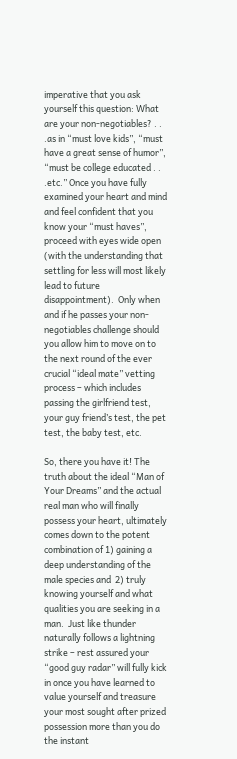imperative that you ask yourself this question: What are your non-negotiables? . . .as in “must love kids”, “must have a great sense of humor”, “must be college educated . . .etc.” Once you have fully examined your heart and mind and feel confident that you know your “must haves”, proceed with eyes wide open (with the understanding that settling for less will most likely lead to future disappointment).  Only when and if he passes your non-negotiables challenge should you allow him to move on to the next round of the ever crucial “ideal mate” vetting process – which includes passing the girlfriend test, your guy friend’s test, the pet test, the baby test, etc.

So, there you have it! The truth about the ideal “Man of Your Dreams” and the actual real man who will finally possess your heart, ultimately comes down to the potent combination of 1) gaining a deep understanding of the male species and  2) truly knowing yourself and what qualities you are seeking in a man.  Just like thunder naturally follows a lightning strike – rest assured your “good guy radar” will fully kick in once you have learned to value yourself and treasure your most sought after prized possession more than you do the instant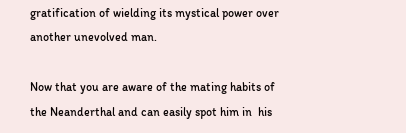gratification of wielding its mystical power over another unevolved man.

Now that you are aware of the mating habits of the Neanderthal and can easily spot him in  his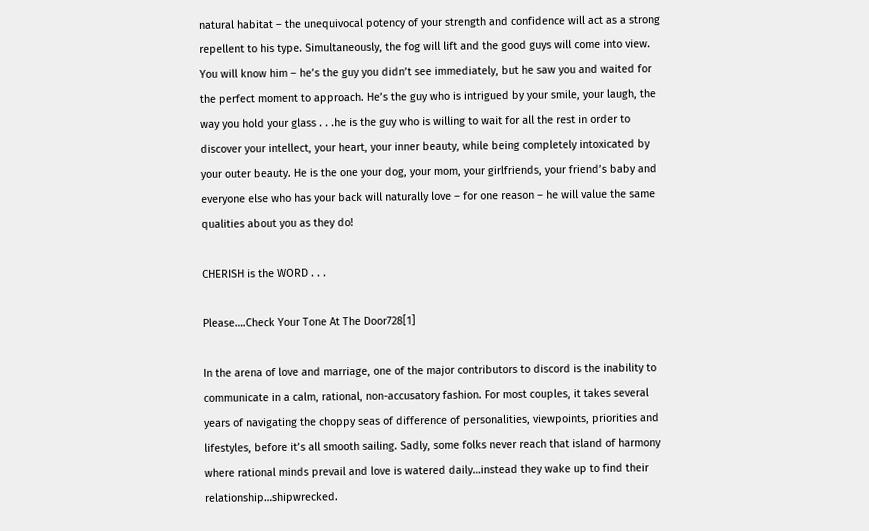natural habitat – the unequivocal potency of your strength and confidence will act as a strong repellent to his type. Simultaneously, the fog will lift and the good guys will come into view. You will know him – he’s the guy you didn’t see immediately, but he saw you and waited for the perfect moment to approach. He’s the guy who is intrigued by your smile, your laugh, the way you hold your glass . . .he is the guy who is willing to wait for all the rest in order to discover your intellect, your heart, your inner beauty, while being completely intoxicated by your outer beauty. He is the one your dog, your mom, your girlfriends, your friend’s baby and everyone else who has your back will naturally love – for one reason – he will value the same qualities about you as they do!

CHERISH is the WORD . . .

Please….Check Your Tone At The Door728[1]

In the arena of love and marriage, one of the major contributors to discord is the inability to communicate in a calm, rational, non-accusatory fashion. For most couples, it takes several years of navigating the choppy seas of difference of personalities, viewpoints, priorities and lifestyles, before it’s all smooth sailing. Sadly, some folks never reach that island of harmony where rational minds prevail and love is watered daily…instead they wake up to find their relationship…shipwrecked.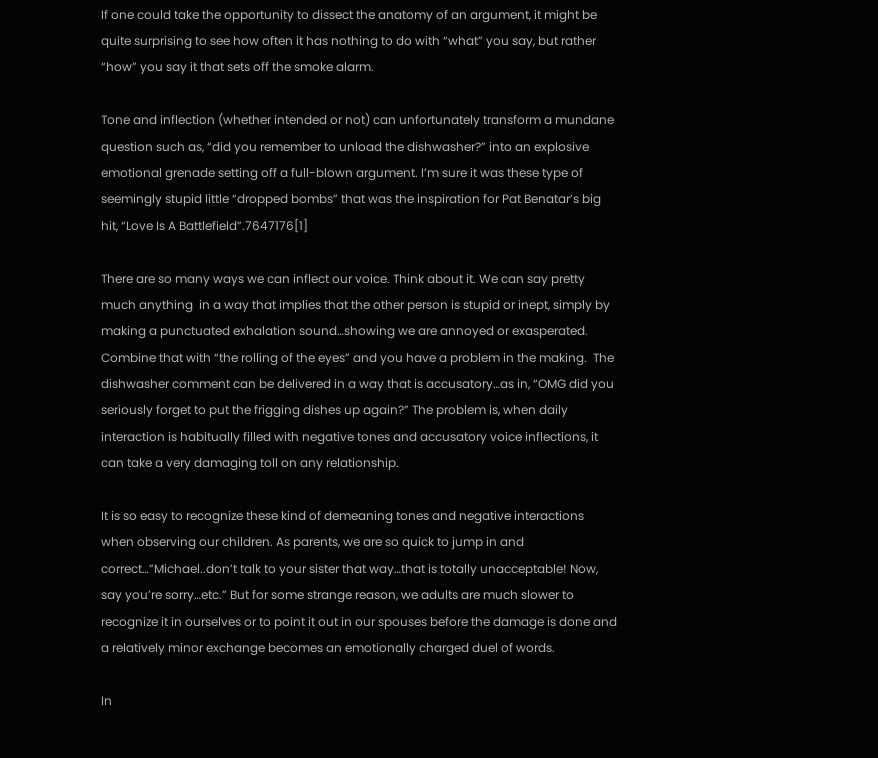If one could take the opportunity to dissect the anatomy of an argument, it might be quite surprising to see how often it has nothing to do with “what” you say, but rather “how” you say it that sets off the smoke alarm.

Tone and inflection (whether intended or not) can unfortunately transform a mundane question such as, “did you remember to unload the dishwasher?” into an explosive emotional grenade setting off a full-blown argument. I’m sure it was these type of seemingly stupid little “dropped bombs” that was the inspiration for Pat Benatar’s big hit, “Love Is A Battlefield”.7647176[1]

There are so many ways we can inflect our voice. Think about it. We can say pretty much anything  in a way that implies that the other person is stupid or inept, simply by making a punctuated exhalation sound…showing we are annoyed or exasperated. Combine that with “the rolling of the eyes” and you have a problem in the making.  The dishwasher comment can be delivered in a way that is accusatory…as in, “OMG did you seriously forget to put the frigging dishes up again?” The problem is, when daily interaction is habitually filled with negative tones and accusatory voice inflections, it can take a very damaging toll on any relationship.

It is so easy to recognize these kind of demeaning tones and negative interactions when observing our children. As parents, we are so quick to jump in and correct…”Michael..don’t talk to your sister that way…that is totally unacceptable! Now, say you’re sorry…etc.” But for some strange reason, we adults are much slower to recognize it in ourselves or to point it out in our spouses before the damage is done and a relatively minor exchange becomes an emotionally charged duel of words.

In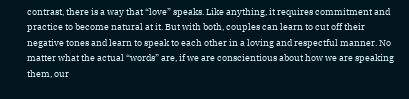contrast, there is a way that “love” speaks. Like anything, it requires commitment and practice to become natural at it. But with both, couples can learn to cut off their negative tones and learn to speak to each other in a loving and respectful manner. No matter what the actual “words” are, if we are conscientious about how we are speaking them, our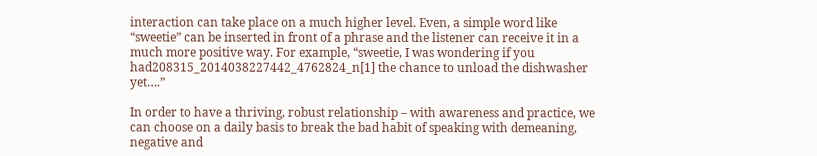interaction can take place on a much higher level. Even, a simple word like “sweetie” can be inserted in front of a phrase and the listener can receive it in a much more positive way. For example, “sweetie, I was wondering if you had208315_2014038227442_4762824_n[1] the chance to unload the dishwasher yet….”

In order to have a thriving, robust relationship – with awareness and practice, we can choose on a daily basis to break the bad habit of speaking with demeaning, negative and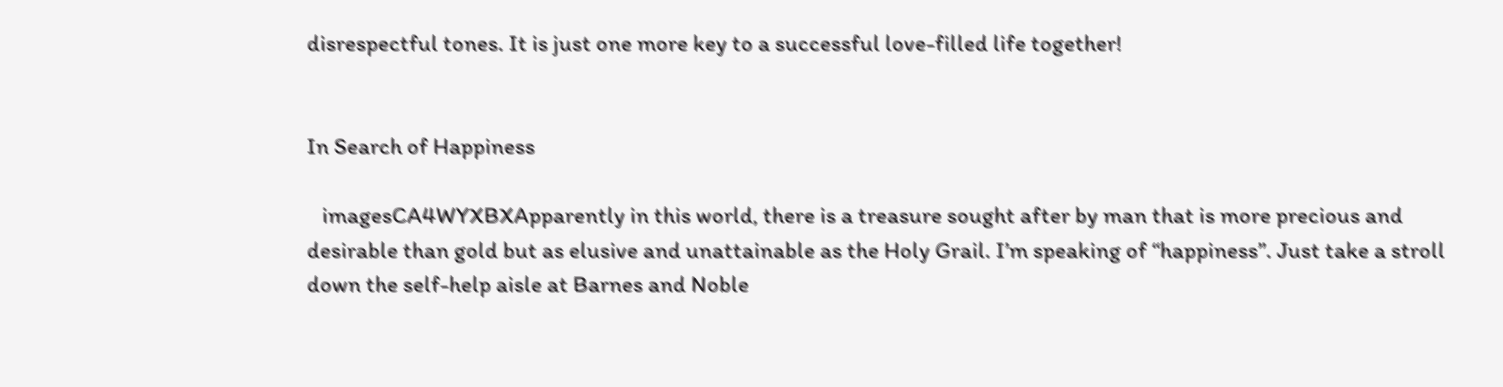disrespectful tones. It is just one more key to a successful love-filled life together!


In Search of Happiness

   imagesCA4WYXBXApparently in this world, there is a treasure sought after by man that is more precious and desirable than gold but as elusive and unattainable as the Holy Grail. I’m speaking of “happiness”. Just take a stroll down the self-help aisle at Barnes and Noble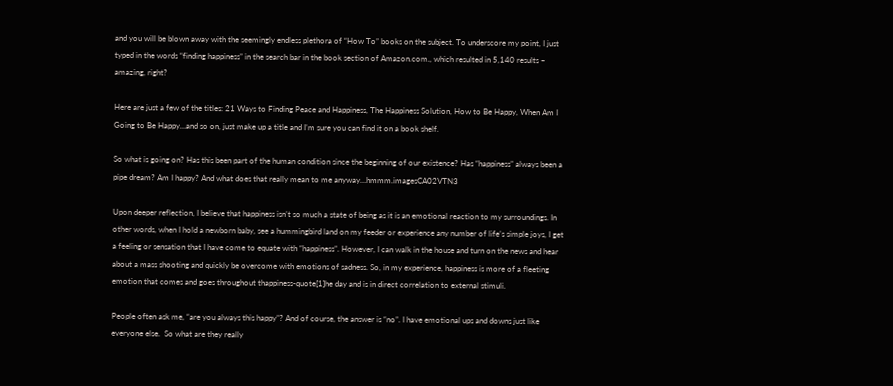and you will be blown away with the seemingly endless plethora of “How To” books on the subject. To underscore my point, I just typed in the words “finding happiness” in the search bar in the book section of Amazon.com., which resulted in 5,140 results – amazing, right?

Here are just a few of the titles: 21 Ways to Finding Peace and Happiness, The Happiness Solution, How to Be Happy, When Am I Going to Be Happy…and so on, just make up a title and I’m sure you can find it on a book shelf.

So what is going on? Has this been part of the human condition since the beginning of our existence? Has “happiness” always been a pipe dream? Am I happy? And what does that really mean to me anyway…hmmm.imagesCA02VTN3

Upon deeper reflection, I believe that happiness isn’t so much a state of being as it is an emotional reaction to my surroundings. In other words, when I hold a newborn baby, see a hummingbird land on my feeder or experience any number of life’s simple joys, I get a feeling or sensation that I have come to equate with “happiness”. However, I can walk in the house and turn on the news and hear about a mass shooting and quickly be overcome with emotions of sadness. So, in my experience, happiness is more of a fleeting emotion that comes and goes throughout thappiness-quote[1]he day and is in direct correlation to external stimuli.

People often ask me, “are you always this happy”? And of course, the answer is “no”. I have emotional ups and downs just like everyone else.  So what are they really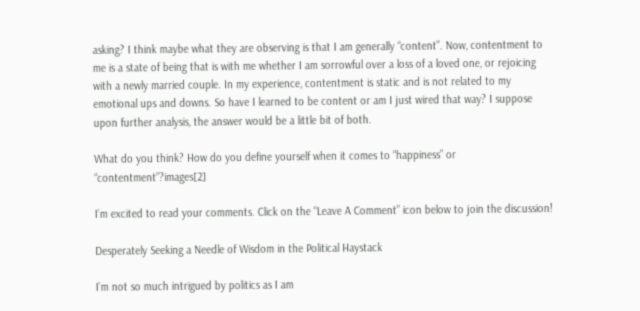asking? I think maybe what they are observing is that I am generally “content”. Now, contentment to me is a state of being that is with me whether I am sorrowful over a loss of a loved one, or rejoicing with a newly married couple. In my experience, contentment is static and is not related to my emotional ups and downs. So have I learned to be content or am I just wired that way? I suppose upon further analysis, the answer would be a little bit of both.

What do you think? How do you define yourself when it comes to “happiness” or “contentment”?images[2]

I’m excited to read your comments. Click on the “Leave A Comment” icon below to join the discussion!

Desperately Seeking a Needle of Wisdom in the Political Haystack

I’m not so much intrigued by politics as I am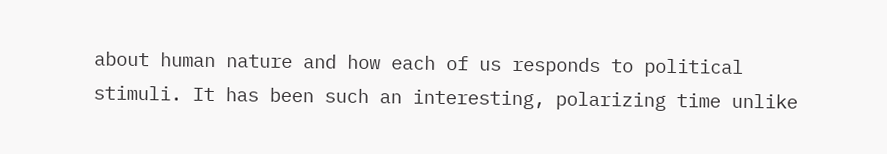about human nature and how each of us responds to political stimuli. It has been such an interesting, polarizing time unlike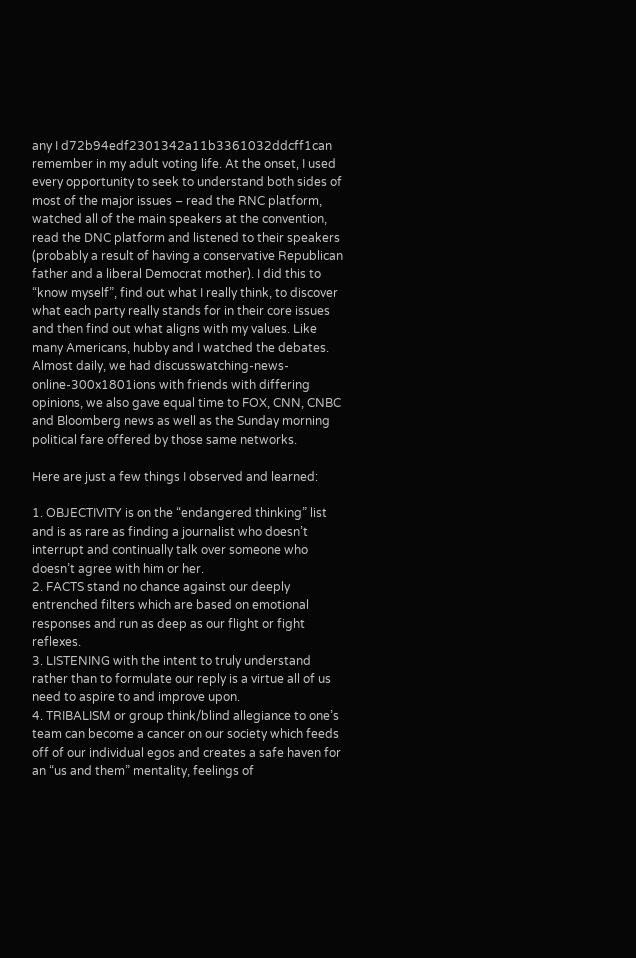any I d72b94edf2301342a11b3361032ddcff1can remember in my adult voting life. At the onset, I used every opportunity to seek to understand both sides of most of the major issues – read the RNC platform, watched all of the main speakers at the convention,  read the DNC platform and listened to their speakers (probably a result of having a conservative Republican father and a liberal Democrat mother). I did this to “know myself”, find out what I really think, to discover what each party really stands for in their core issues and then find out what aligns with my values. Like many Americans, hubby and I watched the debates. Almost daily, we had discusswatching-news-online-300x1801ions with friends with differing opinions, we also gave equal time to FOX, CNN, CNBC and Bloomberg news as well as the Sunday morning political fare offered by those same networks.

Here are just a few things I observed and learned:

1. OBJECTIVITY is on the “endangered thinking” list and is as rare as finding a journalist who doesn’t interrupt and continually talk over someone who doesn’t agree with him or her.
2. FACTS stand no chance against our deeply entrenched filters which are based on emotional responses and run as deep as our flight or fight reflexes.
3. LISTENING with the intent to truly understand rather than to formulate our reply is a virtue all of us need to aspire to and improve upon.
4. TRIBALISM or group think/blind allegiance to one’s team can become a cancer on our society which feeds off of our individual egos and creates a safe haven for an “us and them” mentality, feelings of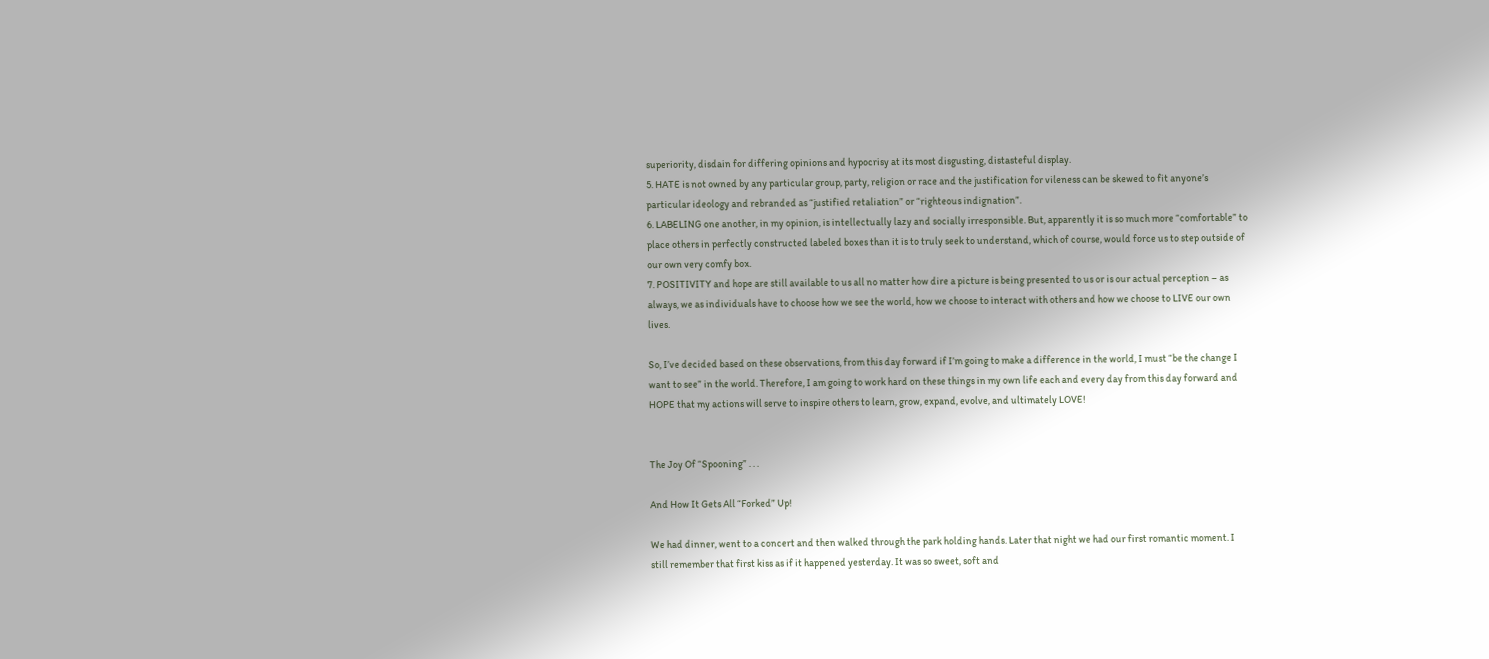superiority, disdain for differing opinions and hypocrisy at its most disgusting, distasteful display.
5. HATE is not owned by any particular group, party, religion or race and the justification for vileness can be skewed to fit anyone’s particular ideology and rebranded as “justified retaliation” or “righteous indignation”.
6. LABELING one another, in my opinion, is intellectually lazy and socially irresponsible. But, apparently it is so much more “comfortable” to place others in perfectly constructed labeled boxes than it is to truly seek to understand, which of course, would force us to step outside of our own very comfy box.
7. POSITIVITY and hope are still available to us all no matter how dire a picture is being presented to us or is our actual perception – as always, we as individuals have to choose how we see the world, how we choose to interact with others and how we choose to LIVE our own lives.

So, I’ve decided based on these observations, from this day forward if I’m going to make a difference in the world, I must “be the change I want to see” in the world. Therefore, I am going to work hard on these things in my own life each and every day from this day forward and HOPE that my actions will serve to inspire others to learn, grow, expand, evolve, and ultimately LOVE!


The Joy Of “Spooning” . . .

And How It Gets All “Forked” Up!

We had dinner, went to a concert and then walked through the park holding hands. Later that night we had our first romantic moment. I still remember that first kiss as if it happened yesterday. It was so sweet, soft and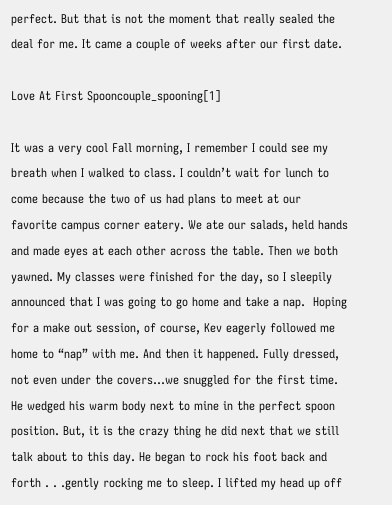perfect. But that is not the moment that really sealed the deal for me. It came a couple of weeks after our first date.

Love At First Spooncouple_spooning[1]

It was a very cool Fall morning, I remember I could see my breath when I walked to class. I couldn’t wait for lunch to come because the two of us had plans to meet at our favorite campus corner eatery. We ate our salads, held hands and made eyes at each other across the table. Then we both yawned. My classes were finished for the day, so I sleepily announced that I was going to go home and take a nap.  Hoping for a make out session, of course, Kev eagerly followed me home to “nap” with me. And then it happened. Fully dressed, not even under the covers…we snuggled for the first time. He wedged his warm body next to mine in the perfect spoon position. But, it is the crazy thing he did next that we still talk about to this day. He began to rock his foot back and forth . . .gently rocking me to sleep. I lifted my head up off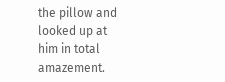the pillow and looked up at him in total amazement.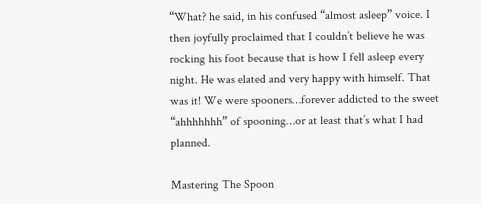“What? he said, in his confused “almost asleep” voice. I then joyfully proclaimed that I couldn’t believe he was rocking his foot because that is how I fell asleep every night. He was elated and very happy with himself. That was it! We were spooners…forever addicted to the sweet “ahhhhhhh” of spooning…or at least that’s what I had planned.

Mastering The Spoon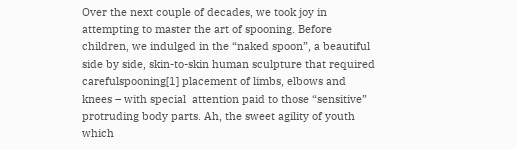Over the next couple of decades, we took joy in attempting to master the art of spooning. Before children, we indulged in the “naked spoon”, a beautiful side by side, skin-to-skin human sculpture that required carefulspooning[1] placement of limbs, elbows and knees – with special  attention paid to those “sensitive” protruding body parts. Ah, the sweet agility of youth which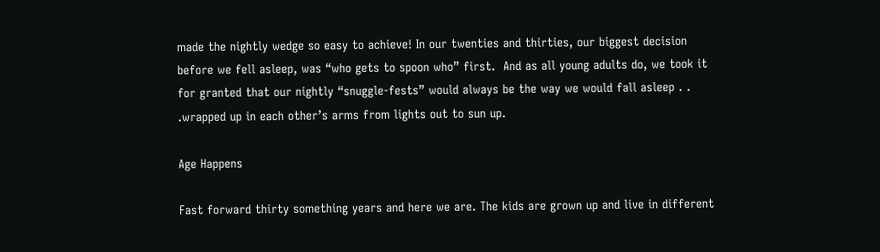made the nightly wedge so easy to achieve! In our twenties and thirties, our biggest decision before we fell asleep, was “who gets to spoon who” first.  And as all young adults do, we took it for granted that our nightly “snuggle-fests” would always be the way we would fall asleep . . .wrapped up in each other’s arms from lights out to sun up.

Age Happens

Fast forward thirty something years and here we are. The kids are grown up and live in different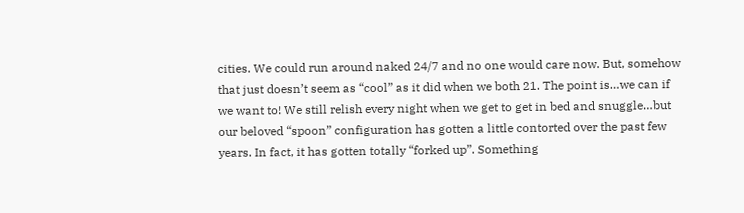cities. We could run around naked 24/7 and no one would care now. But, somehow that just doesn’t seem as “cool” as it did when we both 21. The point is…we can if we want to! We still relish every night when we get to get in bed and snuggle…but our beloved “spoon” configuration has gotten a little contorted over the past few years. In fact, it has gotten totally “forked up”. Something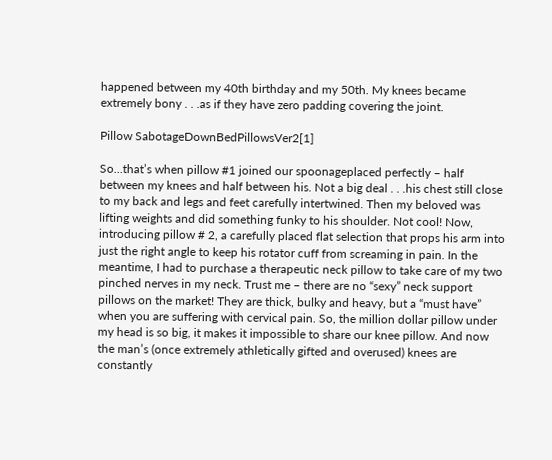happened between my 40th birthday and my 50th. My knees became extremely bony . . .as if they have zero padding covering the joint.

Pillow SabotageDownBedPillowsVer2[1]

So…that’s when pillow #1 joined our spoonageplaced perfectly – half between my knees and half between his. Not a big deal . . .his chest still close to my back and legs and feet carefully intertwined. Then my beloved was lifting weights and did something funky to his shoulder. Not cool! Now, introducing pillow # 2, a carefully placed flat selection that props his arm into just the right angle to keep his rotator cuff from screaming in pain. In the meantime, I had to purchase a therapeutic neck pillow to take care of my two pinched nerves in my neck. Trust me – there are no “sexy” neck support pillows on the market! They are thick, bulky and heavy, but a “must have” when you are suffering with cervical pain. So, the million dollar pillow under my head is so big, it makes it impossible to share our knee pillow. And now the man’s (once extremely athletically gifted and overused) knees are constantly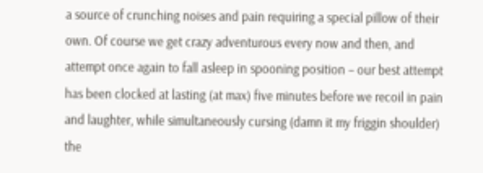a source of crunching noises and pain requiring a special pillow of their own. Of course we get crazy adventurous every now and then, and attempt once again to fall asleep in spooning position – our best attempt has been clocked at lasting (at max) five minutes before we recoil in pain and laughter, while simultaneously cursing (damn it my friggin shoulder) the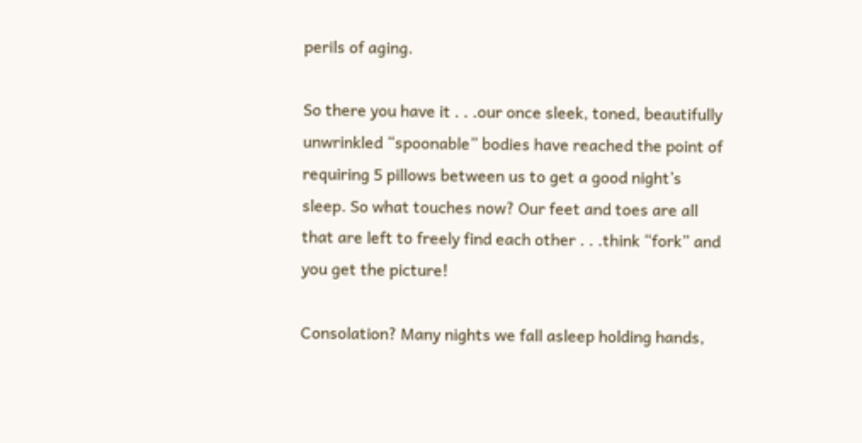perils of aging.

So there you have it . . .our once sleek, toned, beautifully unwrinkled “spoonable” bodies have reached the point of requiring 5 pillows between us to get a good night’s sleep. So what touches now? Our feet and toes are all that are left to freely find each other . . .think “fork” and you get the picture!

Consolation? Many nights we fall asleep holding hands,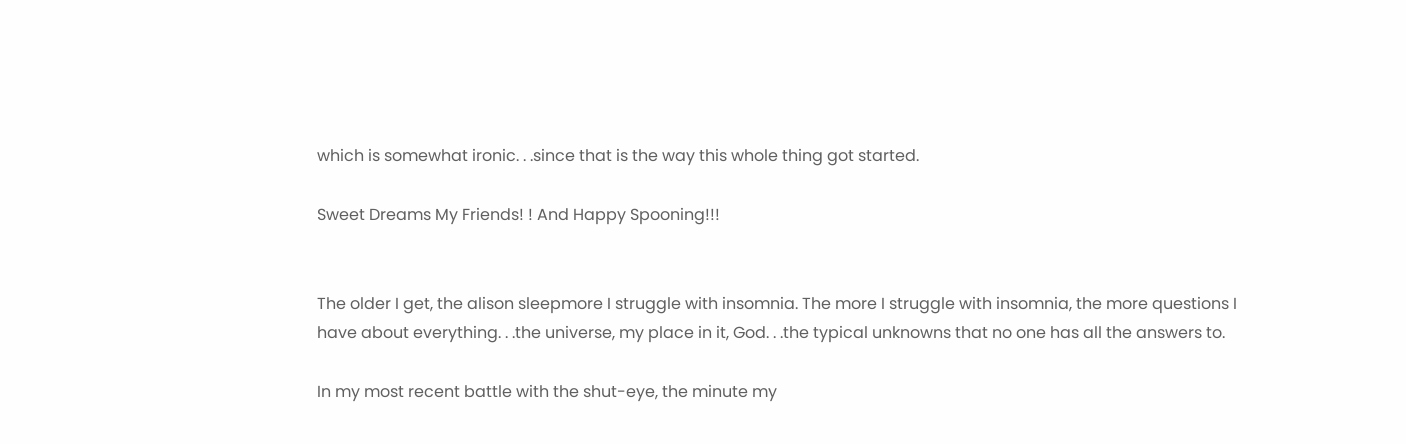which is somewhat ironic. . .since that is the way this whole thing got started.

Sweet Dreams My Friends! ! And Happy Spooning!!!


The older I get, the alison sleepmore I struggle with insomnia. The more I struggle with insomnia, the more questions I have about everything. . .the universe, my place in it, God. . .the typical unknowns that no one has all the answers to.

In my most recent battle with the shut-eye, the minute my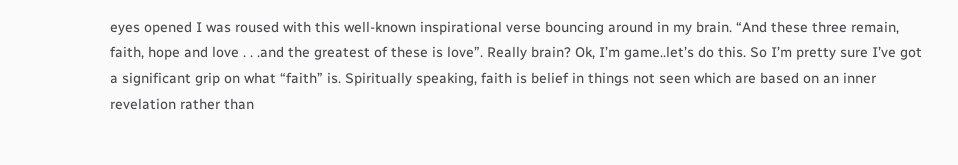eyes opened I was roused with this well-known inspirational verse bouncing around in my brain. “And these three remain, faith, hope and love . . .and the greatest of these is love”. Really brain? Ok, I’m game..let’s do this. So I’m pretty sure I’ve got a significant grip on what “faith” is. Spiritually speaking, faith is belief in things not seen which are based on an inner revelation rather than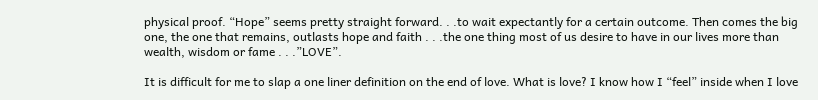physical proof. “Hope” seems pretty straight forward. . .to wait expectantly for a certain outcome. Then comes the big one, the one that remains, outlasts hope and faith . . .the one thing most of us desire to have in our lives more than wealth, wisdom or fame . . .”LOVE”.

It is difficult for me to slap a one liner definition on the end of love. What is love? I know how I “feel” inside when I love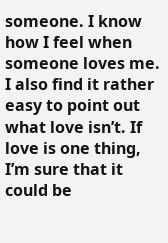someone. I know how I feel when someone loves me. I also find it rather easy to point out what love isn’t. If love is one thing, I’m sure that it could be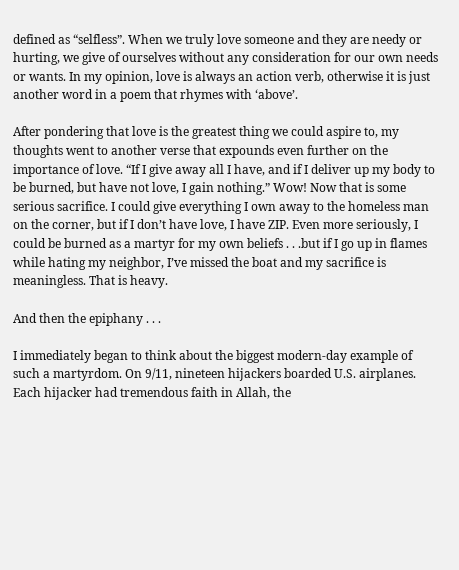defined as “selfless”. When we truly love someone and they are needy or hurting, we give of ourselves without any consideration for our own needs or wants. In my opinion, love is always an action verb, otherwise it is just another word in a poem that rhymes with ‘above’.

After pondering that love is the greatest thing we could aspire to, my thoughts went to another verse that expounds even further on the importance of love. “If I give away all I have, and if I deliver up my body to be burned, but have not love, I gain nothing.” Wow! Now that is some serious sacrifice. I could give everything I own away to the homeless man on the corner, but if I don’t have love, I have ZIP. Even more seriously, I could be burned as a martyr for my own beliefs . . .but if I go up in flames while hating my neighbor, I’ve missed the boat and my sacrifice is meaningless. That is heavy.

And then the epiphany . . .

I immediately began to think about the biggest modern-day example of such a martyrdom. On 9/11, nineteen hijackers boarded U.S. airplanes. Each hijacker had tremendous faith in Allah, the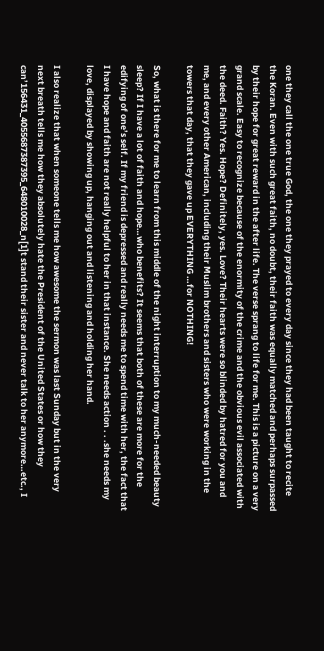one they call the one true God, the one they prayed to every day since they had been taught to recite the Koran. Even with such great faith, no doubt, their faith was equally matched and perhaps surpassed by their hope for great reward in the after life. The verse sprang to life for me. This is a picture on a very grand scale. Easy to recognize because of the enormity of the crime and the obvious evil associated with the deed. Faith? Yes. Hope? Definitely, yes. Love? Their hearts were so blinded by hatred for you and me, and every other American, including their Muslim brothers and sisters who were working in the towers that day, that they gave up EVERYTHING …for NOTHING!

So, what is there for me to learn from this middle of the night interruption to my much-needed beauty sleep? If I have a lot of faith and hope…who benefits? It seems that both of these are more for the edifying of one’s self. If my friend is depressed and really needs me to spend time with her, the fact that I have hope and faith are not really helpful to her in that instance. She needs action . . .she needs my love, displayed by showing up, hanging out and listening and holding her hand.

I also realize that when someone tells me how awesome the sermon was last Sunday but in the very next breath tells me how they absolutely hate the President of the United States or how they can’156431_4055687387395_648010028_n[1]t stand their sister and never talk to her anymore…etc., I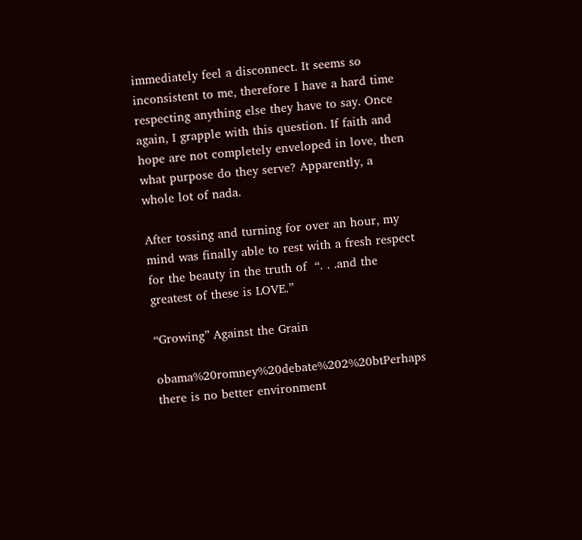immediately feel a disconnect. It seems so inconsistent to me, therefore I have a hard time respecting anything else they have to say. Once again, I grapple with this question. If faith and hope are not completely enveloped in love, then what purpose do they serve? Apparently, a whole lot of nada.

After tossing and turning for over an hour, my mind was finally able to rest with a fresh respect for the beauty in the truth of  “. . .and the greatest of these is LOVE.”

“Growing” Against the Grain

obama%20romney%20debate%202%20btPerhaps there is no better environment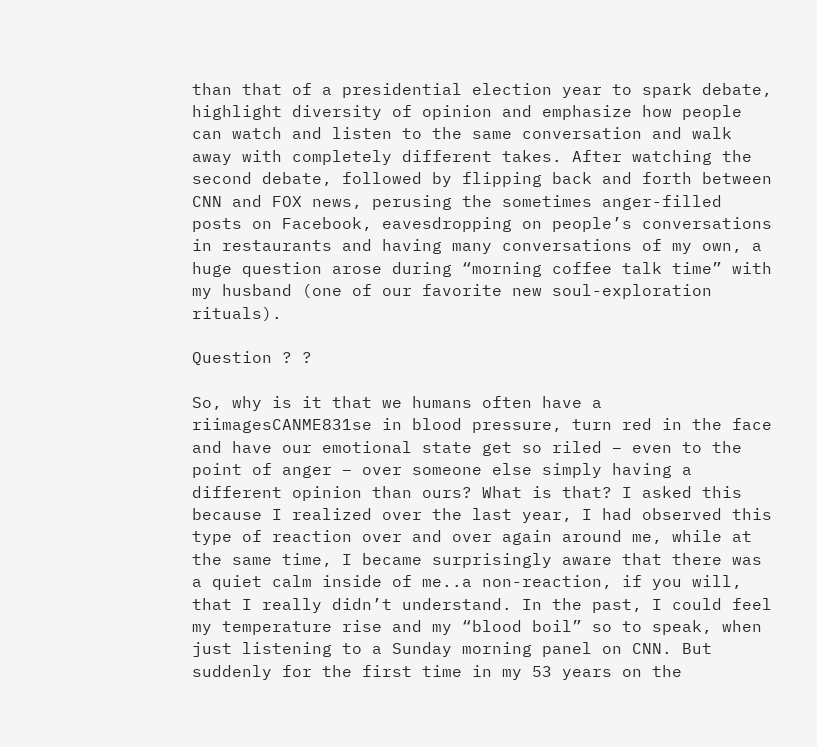than that of a presidential election year to spark debate, highlight diversity of opinion and emphasize how people can watch and listen to the same conversation and walk away with completely different takes. After watching the second debate, followed by flipping back and forth between CNN and FOX news, perusing the sometimes anger-filled posts on Facebook, eavesdropping on people’s conversations in restaurants and having many conversations of my own, a huge question arose during “morning coffee talk time” with my husband (one of our favorite new soul-exploration rituals).

Question ? ?

So, why is it that we humans often have a riimagesCANME831se in blood pressure, turn red in the face and have our emotional state get so riled – even to the point of anger – over someone else simply having a different opinion than ours? What is that? I asked this because I realized over the last year, I had observed this type of reaction over and over again around me, while at the same time, I became surprisingly aware that there was a quiet calm inside of me..a non-reaction, if you will, that I really didn’t understand. In the past, I could feel my temperature rise and my “blood boil” so to speak, when just listening to a Sunday morning panel on CNN. But suddenly for the first time in my 53 years on the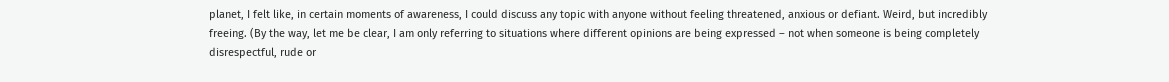planet, I felt like, in certain moments of awareness, I could discuss any topic with anyone without feeling threatened, anxious or defiant. Weird, but incredibly freeing. (By the way, let me be clear, I am only referring to situations where different opinions are being expressed – not when someone is being completely disrespectful, rude or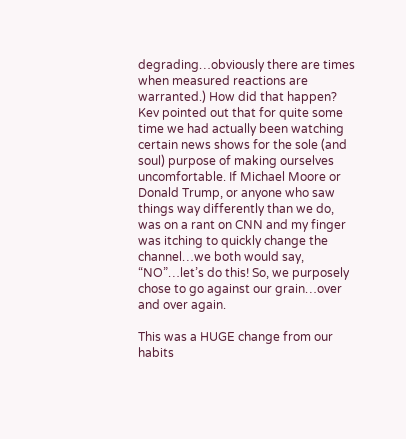degrading…obviously there are times when measured reactions are warranted.) How did that happen? Kev pointed out that for quite some time we had actually been watching certain news shows for the sole (and soul) purpose of making ourselves uncomfortable. If Michael Moore or Donald Trump, or anyone who saw things way differently than we do,  was on a rant on CNN and my finger was itching to quickly change the channel…we both would say, “NO”…let’s do this! So, we purposely chose to go against our grain…over and over again.

This was a HUGE change from our habits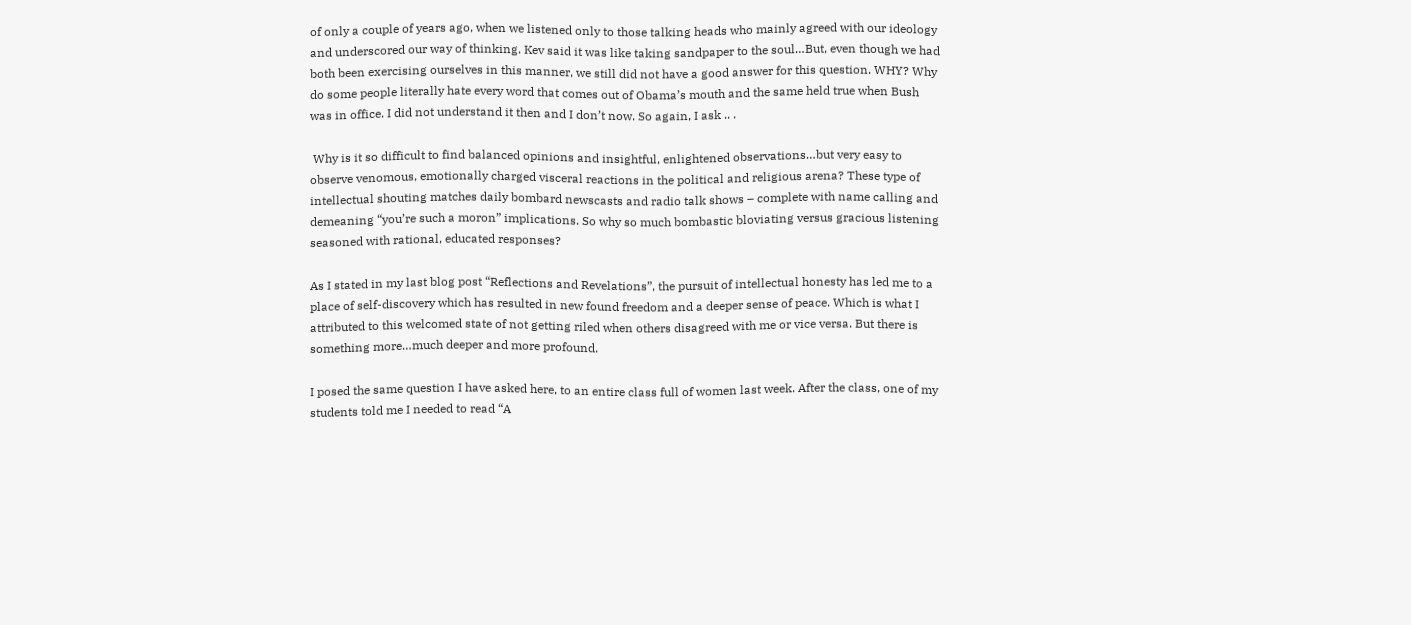of only a couple of years ago, when we listened only to those talking heads who mainly agreed with our ideology and underscored our way of thinking. Kev said it was like taking sandpaper to the soul…But, even though we had both been exercising ourselves in this manner, we still did not have a good answer for this question. WHY? Why do some people literally hate every word that comes out of Obama’s mouth and the same held true when Bush was in office. I did not understand it then and I don’t now. So again, I ask .. .

 Why is it so difficult to find balanced opinions and insightful, enlightened observations…but very easy to observe venomous, emotionally charged visceral reactions in the political and religious arena? These type of intellectual shouting matches daily bombard newscasts and radio talk shows – complete with name calling and demeaning “you’re such a moron” implications. So why so much bombastic bloviating versus gracious listening seasoned with rational, educated responses?

As I stated in my last blog post “Reflections and Revelations”, the pursuit of intellectual honesty has led me to a place of self-discovery which has resulted in new found freedom and a deeper sense of peace. Which is what I attributed to this welcomed state of not getting riled when others disagreed with me or vice versa. But there is something more…much deeper and more profound.

I posed the same question I have asked here, to an entire class full of women last week. After the class, one of my students told me I needed to read “A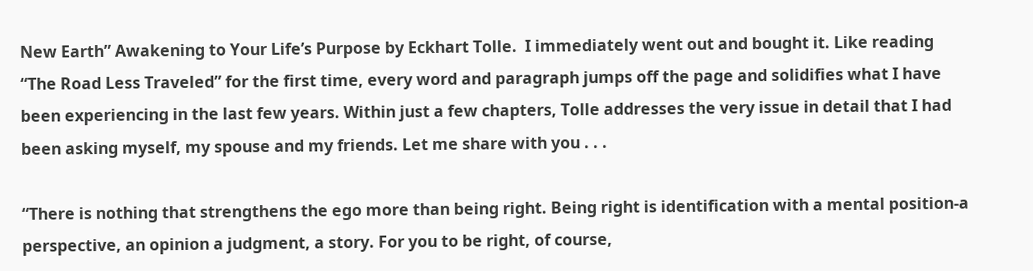New Earth” Awakening to Your Life’s Purpose by Eckhart Tolle.  I immediately went out and bought it. Like reading “The Road Less Traveled” for the first time, every word and paragraph jumps off the page and solidifies what I have been experiencing in the last few years. Within just a few chapters, Tolle addresses the very issue in detail that I had been asking myself, my spouse and my friends. Let me share with you . . .

“There is nothing that strengthens the ego more than being right. Being right is identification with a mental position-a perspective, an opinion a judgment, a story. For you to be right, of course,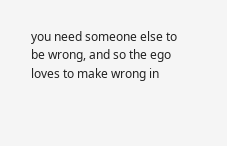you need someone else to be wrong, and so the ego loves to make wrong in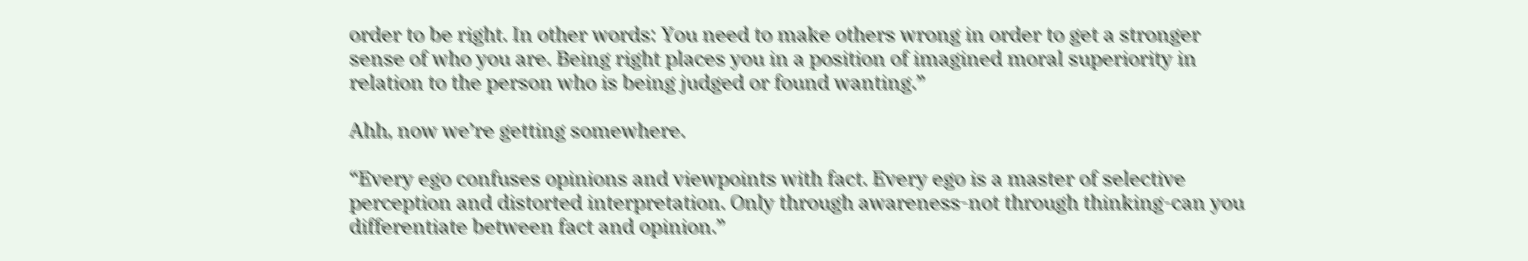order to be right. In other words: You need to make others wrong in order to get a stronger sense of who you are. Being right places you in a position of imagined moral superiority in relation to the person who is being judged or found wanting.”

Ahh, now we’re getting somewhere.

“Every ego confuses opinions and viewpoints with fact. Every ego is a master of selective perception and distorted interpretation. Only through awareness-not through thinking-can you differentiate between fact and opinion.”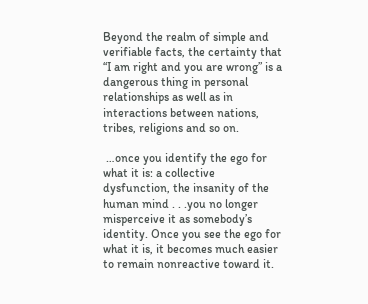Beyond the realm of simple and verifiable facts, the certainty that “I am right and you are wrong” is a dangerous thing in personal relationships as well as in interactions between nations, tribes, religions and so on.

 …once you identify the ego for what it is: a collective dysfunction, the insanity of the human mind . . .you no longer misperceive it as somebody’s identity. Once you see the ego for what it is, it becomes much easier to remain nonreactive toward it.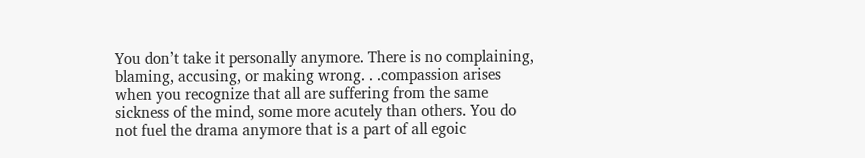You don’t take it personally anymore. There is no complaining, blaming, accusing, or making wrong. . .compassion arises when you recognize that all are suffering from the same sickness of the mind, some more acutely than others. You do not fuel the drama anymore that is a part of all egoic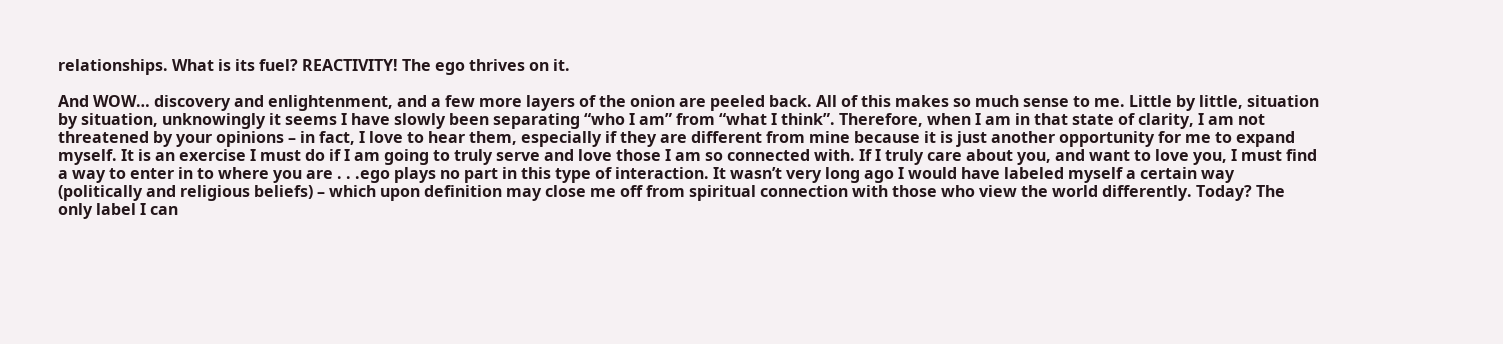relationships. What is its fuel? REACTIVITY! The ego thrives on it.

And WOW… discovery and enlightenment, and a few more layers of the onion are peeled back. All of this makes so much sense to me. Little by little, situation by situation, unknowingly it seems I have slowly been separating “who I am” from “what I think”. Therefore, when I am in that state of clarity, I am not threatened by your opinions – in fact, I love to hear them, especially if they are different from mine because it is just another opportunity for me to expand myself. It is an exercise I must do if I am going to truly serve and love those I am so connected with. If I truly care about you, and want to love you, I must find a way to enter in to where you are . . .ego plays no part in this type of interaction. It wasn’t very long ago I would have labeled myself a certain way (politically and religious beliefs) – which upon definition may close me off from spiritual connection with those who view the world differently. Today? The only label I can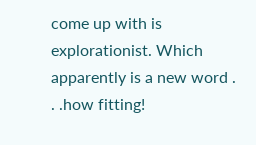come up with is explorationist. Which apparently is a new word . . .how fitting!